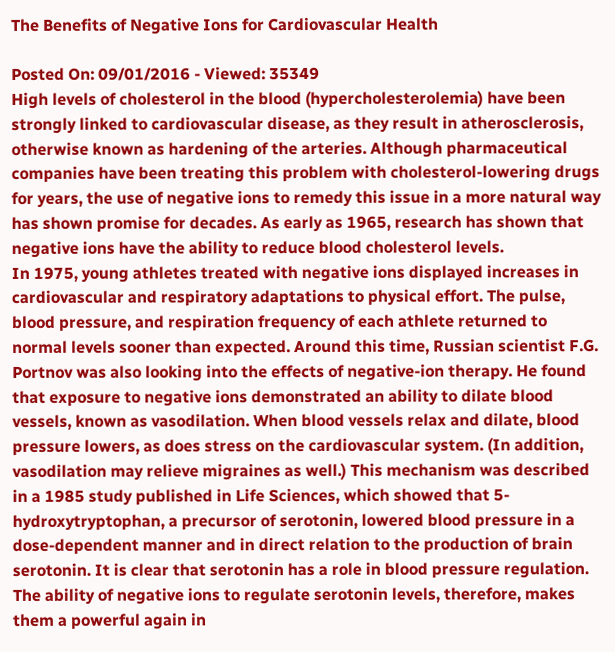The Benefits of Negative Ions for Cardiovascular Health

Posted On: 09/01/2016 - Viewed: 35349
High levels of cholesterol in the blood (hypercholesterolemia) have been strongly linked to cardiovascular disease, as they result in atherosclerosis, otherwise known as hardening of the arteries. Although pharmaceutical companies have been treating this problem with cholesterol-lowering drugs for years, the use of negative ions to remedy this issue in a more natural way has shown promise for decades. As early as 1965, research has shown that negative ions have the ability to reduce blood cholesterol levels.
In 1975, young athletes treated with negative ions displayed increases in cardiovascular and respiratory adaptations to physical effort. The pulse, blood pressure, and respiration frequency of each athlete returned to normal levels sooner than expected. Around this time, Russian scientist F.G. Portnov was also looking into the effects of negative-ion therapy. He found that exposure to negative ions demonstrated an ability to dilate blood vessels, known as vasodilation. When blood vessels relax and dilate, blood pressure lowers, as does stress on the cardiovascular system. (In addition, vasodilation may relieve migraines as well.) This mechanism was described in a 1985 study published in Life Sciences, which showed that 5-hydroxytryptophan, a precursor of serotonin, lowered blood pressure in a dose-dependent manner and in direct relation to the production of brain serotonin. It is clear that serotonin has a role in blood pressure regulation. The ability of negative ions to regulate serotonin levels, therefore, makes them a powerful again in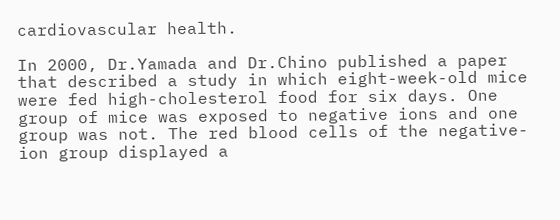cardiovascular health.

In 2000, Dr.Yamada and Dr.Chino published a paper that described a study in which eight-week-old mice were fed high-cholesterol food for six days. One group of mice was exposed to negative ions and one group was not. The red blood cells of the negative-ion group displayed a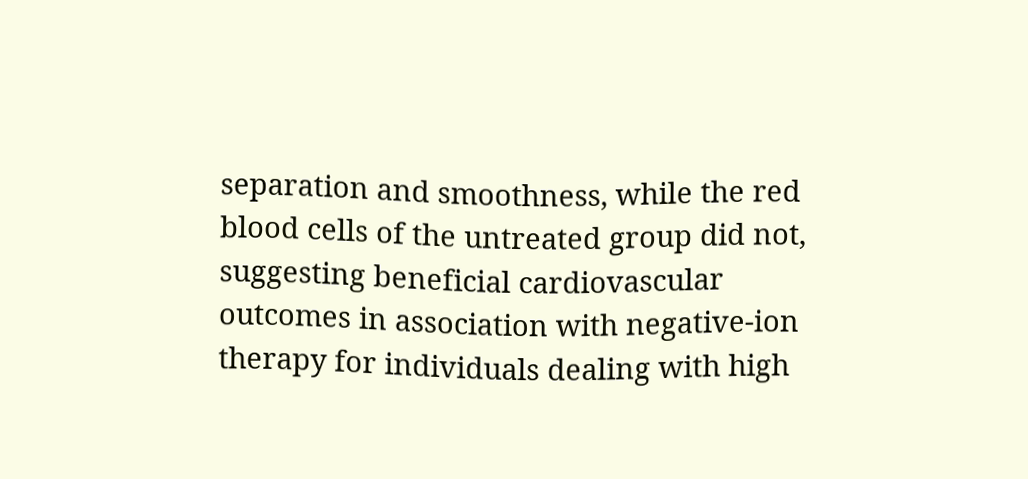separation and smoothness, while the red blood cells of the untreated group did not, suggesting beneficial cardiovascular outcomes in association with negative-ion therapy for individuals dealing with high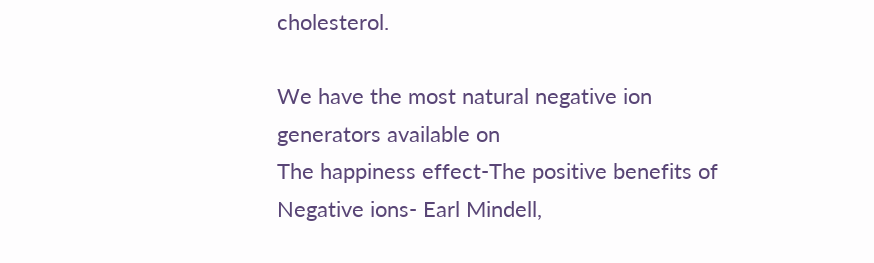cholesterol.

We have the most natural negative ion generators available on
The happiness effect-The positive benefits of Negative ions- Earl Mindell,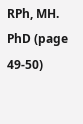RPh, MH. PhD (page 49-50)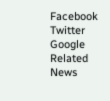Facebook Twitter Google
Related News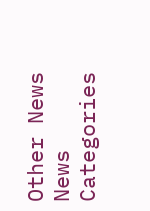Other News
News Categories